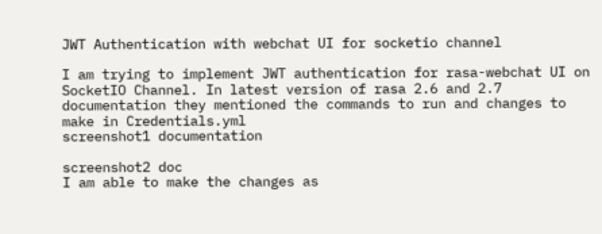JWT Authentication with webchat UI for socketio channel

I am trying to implement JWT authentication for rasa-webchat UI on SocketIO Channel. In latest version of rasa 2.6 and 2.7 documentation they mentioned the commands to run and changes to make in Credentials.yml
screenshot1 documentation

screenshot2 doc
I am able to make the changes as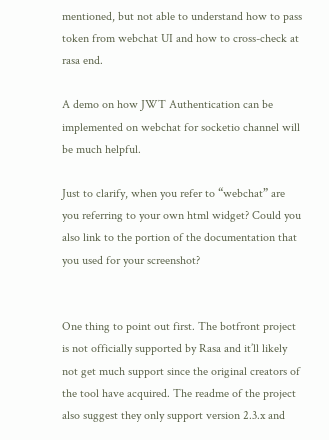mentioned, but not able to understand how to pass token from webchat UI and how to cross-check at rasa end.

A demo on how JWT Authentication can be implemented on webchat for socketio channel will be much helpful.

Just to clarify, when you refer to “webchat” are you referring to your own html widget? Could you also link to the portion of the documentation that you used for your screenshot?


One thing to point out first. The botfront project is not officially supported by Rasa and it’ll likely not get much support since the original creators of the tool have acquired. The readme of the project also suggest they only support version 2.3.x and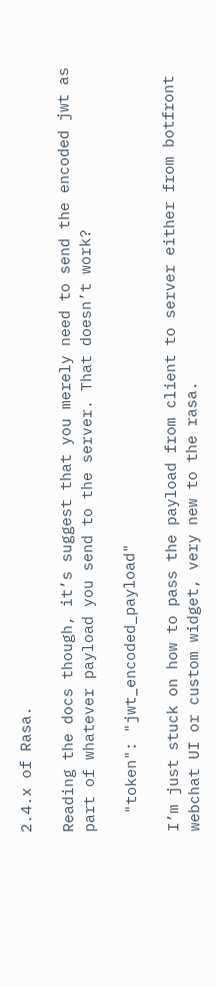2.4.x of Rasa.

Reading the docs though, it’s suggest that you merely need to send the encoded jwt as part of whatever payload you send to the server. That doesn’t work?

  "token": "jwt_encoded_payload"

I’m just stuck on how to pass the payload from client to server either from botfront webchat UI or custom widget, very new to the rasa.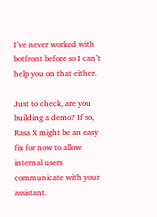I’ve never worked with botfront before so I can’t help you on that either.

Just to check, are you building a demo? If so, Rasa X might be an easy fix for now to allow internal users communicate with your assistant.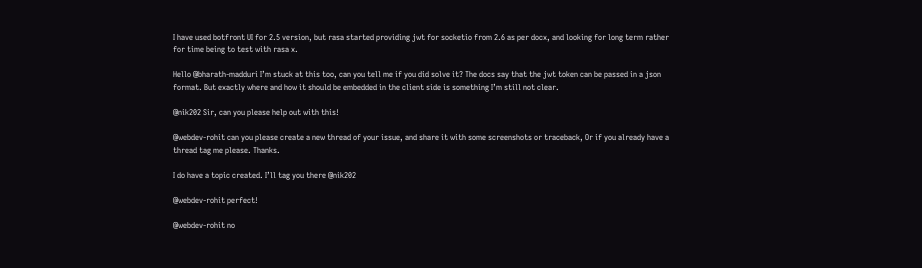I have used botfront UI for 2.5 version, but rasa started providing jwt for socketio from 2.6 as per docx, and looking for long term rather for time being to test with rasa x.

Hello @bharath-madduri I’m stuck at this too, can you tell me if you did solve it? The docs say that the jwt token can be passed in a json format. But exactly where and how it should be embedded in the client side is something I’m still not clear.

@nik202 Sir, can you please help out with this!

@webdev-rohit can you please create a new thread of your issue, and share it with some screenshots or traceback, Or if you already have a thread tag me please. Thanks.

I do have a topic created. I’ll tag you there @nik202

@webdev-rohit perfect!

@webdev-rohit no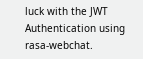luck with the JWT Authentication using rasa-webchat.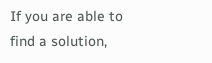If you are able to find a solution,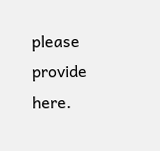please provide here.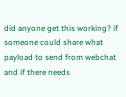did anyone get this working? if someone could share what payload to send from webchat and if there needs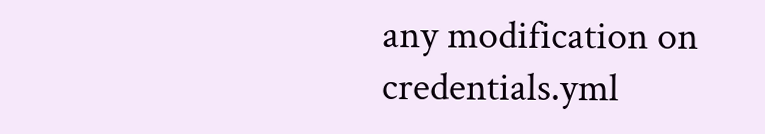any modification on credentials.yml